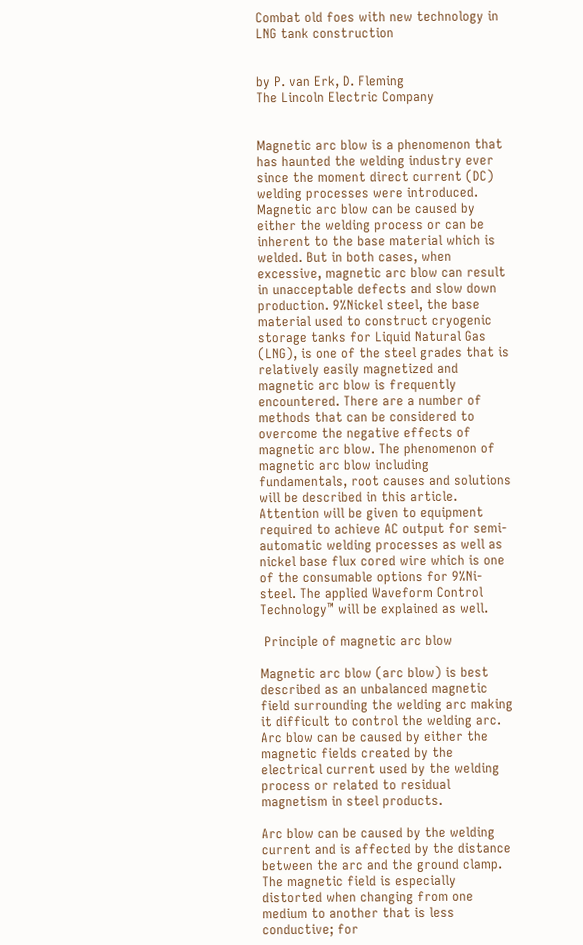Combat old foes with new technology in LNG tank construction


by P. van Erk, D. Fleming
The Lincoln Electric Company


Magnetic arc blow is a phenomenon that has haunted the welding industry ever since the moment direct current (DC) welding processes were introduced. Magnetic arc blow can be caused by either the welding process or can be inherent to the base material which is welded. But in both cases, when excessive, magnetic arc blow can result in unacceptable defects and slow down production. 9%Nickel steel, the base material used to construct cryogenic storage tanks for Liquid Natural Gas (LNG), is one of the steel grades that is relatively easily magnetized and magnetic arc blow is frequently encountered. There are a number of methods that can be considered to overcome the negative effects of magnetic arc blow. The phenomenon of magnetic arc blow including fundamentals, root causes and solutions will be described in this article. Attention will be given to equipment required to achieve AC output for semi-automatic welding processes as well as nickel base flux cored wire which is one of the consumable options for 9%Ni-steel. The applied Waveform Control Technology™ will be explained as well.

 Principle of magnetic arc blow

Magnetic arc blow (arc blow) is best described as an unbalanced magnetic field surrounding the welding arc making it difficult to control the welding arc. Arc blow can be caused by either the magnetic fields created by the electrical current used by the welding process or related to residual magnetism in steel products.

Arc blow can be caused by the welding current and is affected by the distance between the arc and the ground clamp. The magnetic field is especially distorted when changing from one medium to another that is less conductive; for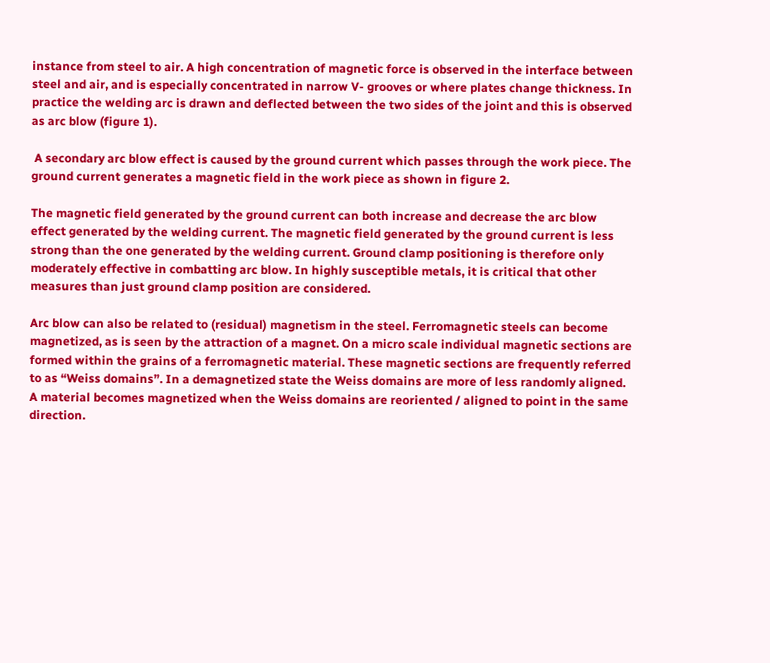instance from steel to air. A high concentration of magnetic force is observed in the interface between steel and air, and is especially concentrated in narrow V- grooves or where plates change thickness. In practice the welding arc is drawn and deflected between the two sides of the joint and this is observed as arc blow (figure 1).

 A secondary arc blow effect is caused by the ground current which passes through the work piece. The ground current generates a magnetic field in the work piece as shown in figure 2.

The magnetic field generated by the ground current can both increase and decrease the arc blow effect generated by the welding current. The magnetic field generated by the ground current is less strong than the one generated by the welding current. Ground clamp positioning is therefore only moderately effective in combatting arc blow. In highly susceptible metals, it is critical that other measures than just ground clamp position are considered.

Arc blow can also be related to (residual) magnetism in the steel. Ferromagnetic steels can become magnetized, as is seen by the attraction of a magnet. On a micro scale individual magnetic sections are formed within the grains of a ferromagnetic material. These magnetic sections are frequently referred to as “Weiss domains”. In a demagnetized state the Weiss domains are more of less randomly aligned. A material becomes magnetized when the Weiss domains are reoriented / aligned to point in the same direction.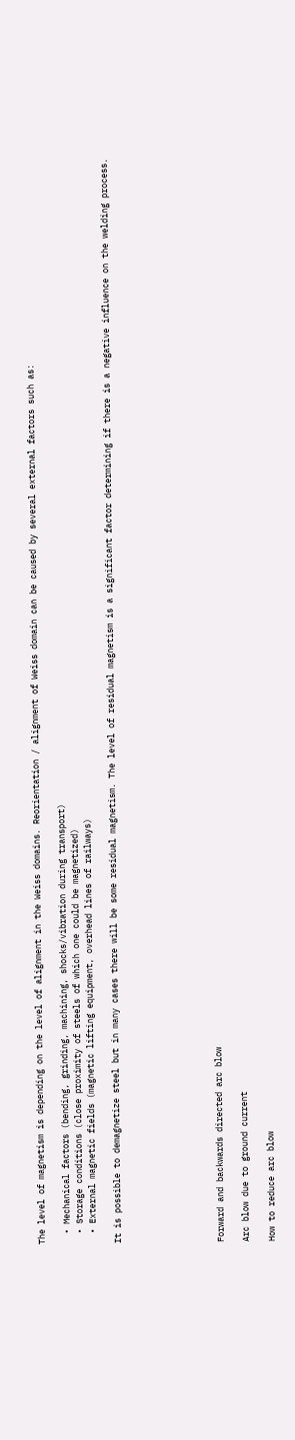The level of magnetism is depending on the level of alignment in the Weiss domains. Reorientation / alignment of Weiss domain can be caused by several external factors such as:

  • Mechanical factors (bending, grinding, machining, shocks/vibration during transport)
  • Storage conditions (close proximity of steels of which one could be magnetized)
  • External magnetic fields (magnetic lifting equipment, overhead lines of railways)

It is possible to demagnetize steel but in many cases there will be some residual magnetism. The level of residual magnetism is a significant factor determining if there is a negative influence on the welding process.







Forward and backwards directed arc blow

Arc blow due to ground current

How to reduce arc blow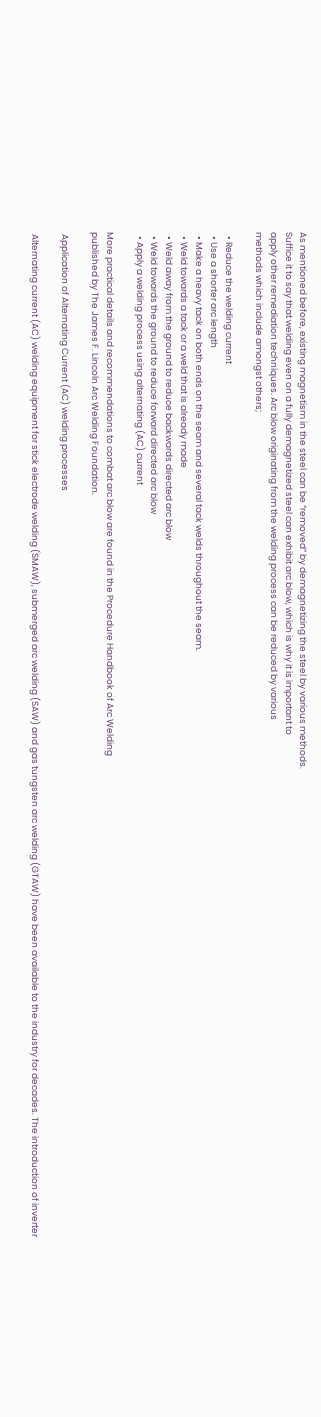As mentioned before, existing magnetism in the steel can be “removed” by demagnetizing the steel by various methods.
Suffice it to say that welding even on a fully demagnetized steel can exhibit arc blow, which is why it is important to
apply other remediation techniques. Arc blow originating from the welding process can be reduced by various
methods which include amongst others;

  • Reduce the welding current
  • Use a shorter arc length
  • Make a heavy tack on both ends on the seam and several tack welds throughout the seam.
  • Weld towards a tack or a weld that is already made
  • Weld away from the ground to reduce backwards directed arc blow
  • Weld towards the ground to reduce forward directed arc blow
  • Apply a welding process using alternating (AC) current

More practical details and recommendations to combat arc blow are found in the Procedure Handbook of Arc Welding
published by The James F. Lincoln Arc Welding Foundation.

 Application of Alternating Current (AC) welding processes

 Alternating current (AC) welding equipment for stick electrode welding (SMAW), submerged arc welding (SAW) and gas tungsten arc welding (GTAW) have been available to the industry for decades. The introduction of inverter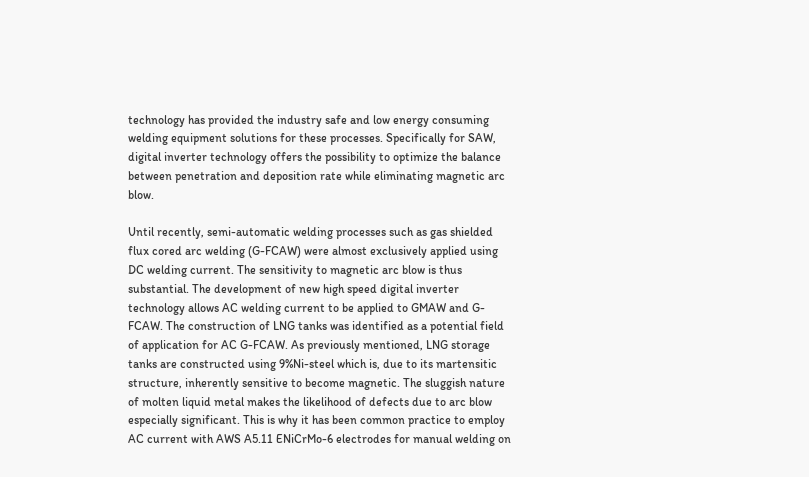technology has provided the industry safe and low energy consuming welding equipment solutions for these processes. Specifically for SAW, digital inverter technology offers the possibility to optimize the balance between penetration and deposition rate while eliminating magnetic arc blow.

Until recently, semi-automatic welding processes such as gas shielded flux cored arc welding (G-FCAW) were almost exclusively applied using DC welding current. The sensitivity to magnetic arc blow is thus substantial. The development of new high speed digital inverter technology allows AC welding current to be applied to GMAW and G-FCAW. The construction of LNG tanks was identified as a potential field of application for AC G-FCAW. As previously mentioned, LNG storage tanks are constructed using 9%Ni-steel which is, due to its martensitic structure, inherently sensitive to become magnetic. The sluggish nature of molten liquid metal makes the likelihood of defects due to arc blow especially significant. This is why it has been common practice to employ AC current with AWS A5.11 ENiCrMo-6 electrodes for manual welding on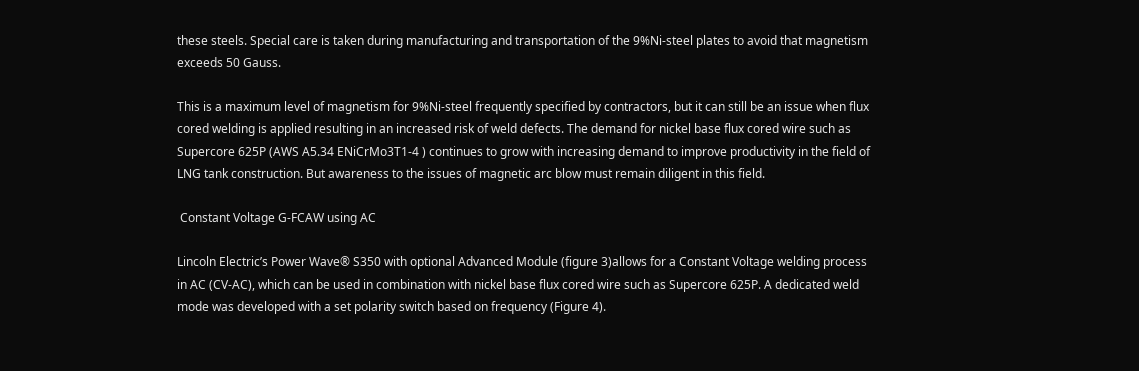these steels. Special care is taken during manufacturing and transportation of the 9%Ni-steel plates to avoid that magnetism exceeds 50 Gauss.

This is a maximum level of magnetism for 9%Ni-steel frequently specified by contractors, but it can still be an issue when flux cored welding is applied resulting in an increased risk of weld defects. The demand for nickel base flux cored wire such as Supercore 625P (AWS A5.34 ENiCrMo3T1-4 ) continues to grow with increasing demand to improve productivity in the field of LNG tank construction. But awareness to the issues of magnetic arc blow must remain diligent in this field.

 Constant Voltage G-FCAW using AC

Lincoln Electric’s Power Wave® S350 with optional Advanced Module (figure 3)allows for a Constant Voltage welding process in AC (CV-AC), which can be used in combination with nickel base flux cored wire such as Supercore 625P. A dedicated weld mode was developed with a set polarity switch based on frequency (Figure 4).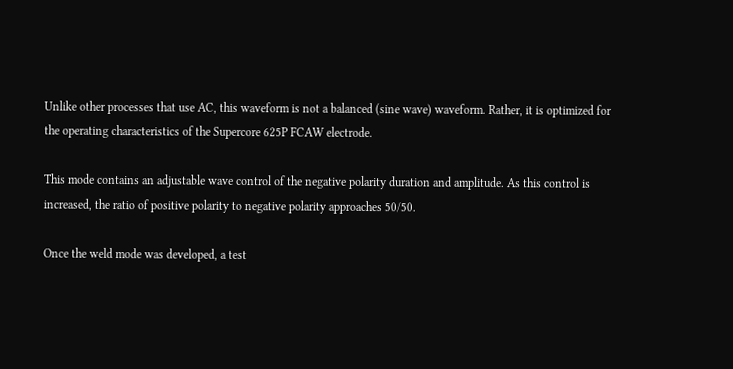Unlike other processes that use AC, this waveform is not a balanced (sine wave) waveform. Rather, it is optimized for the operating characteristics of the Supercore 625P FCAW electrode.

This mode contains an adjustable wave control of the negative polarity duration and amplitude. As this control is increased, the ratio of positive polarity to negative polarity approaches 50/50.

Once the weld mode was developed, a test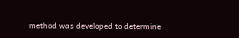method was developed to determine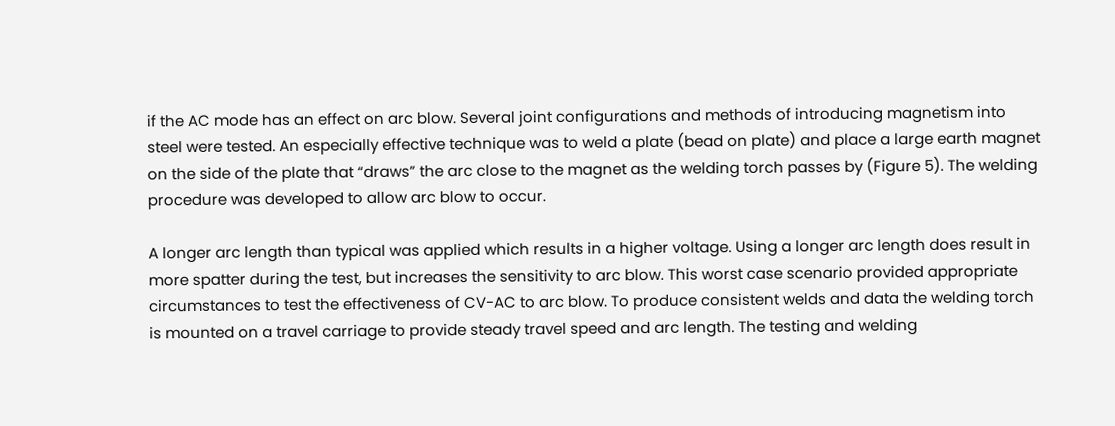if the AC mode has an effect on arc blow. Several joint configurations and methods of introducing magnetism into steel were tested. An especially effective technique was to weld a plate (bead on plate) and place a large earth magnet on the side of the plate that “draws” the arc close to the magnet as the welding torch passes by (Figure 5). The welding procedure was developed to allow arc blow to occur.

A longer arc length than typical was applied which results in a higher voltage. Using a longer arc length does result in more spatter during the test, but increases the sensitivity to arc blow. This worst case scenario provided appropriate circumstances to test the effectiveness of CV-AC to arc blow. To produce consistent welds and data the welding torch is mounted on a travel carriage to provide steady travel speed and arc length. The testing and welding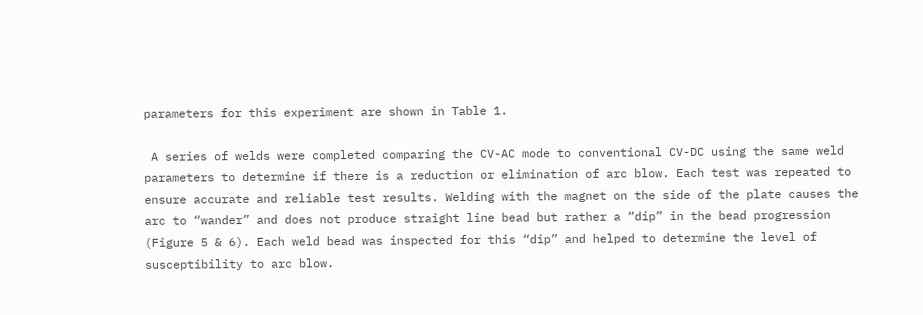parameters for this experiment are shown in Table 1.

 A series of welds were completed comparing the CV-AC mode to conventional CV-DC using the same weld parameters to determine if there is a reduction or elimination of arc blow. Each test was repeated to ensure accurate and reliable test results. Welding with the magnet on the side of the plate causes the arc to “wander” and does not produce straight line bead but rather a “dip” in the bead progression (Figure 5 & 6). Each weld bead was inspected for this “dip” and helped to determine the level of susceptibility to arc blow.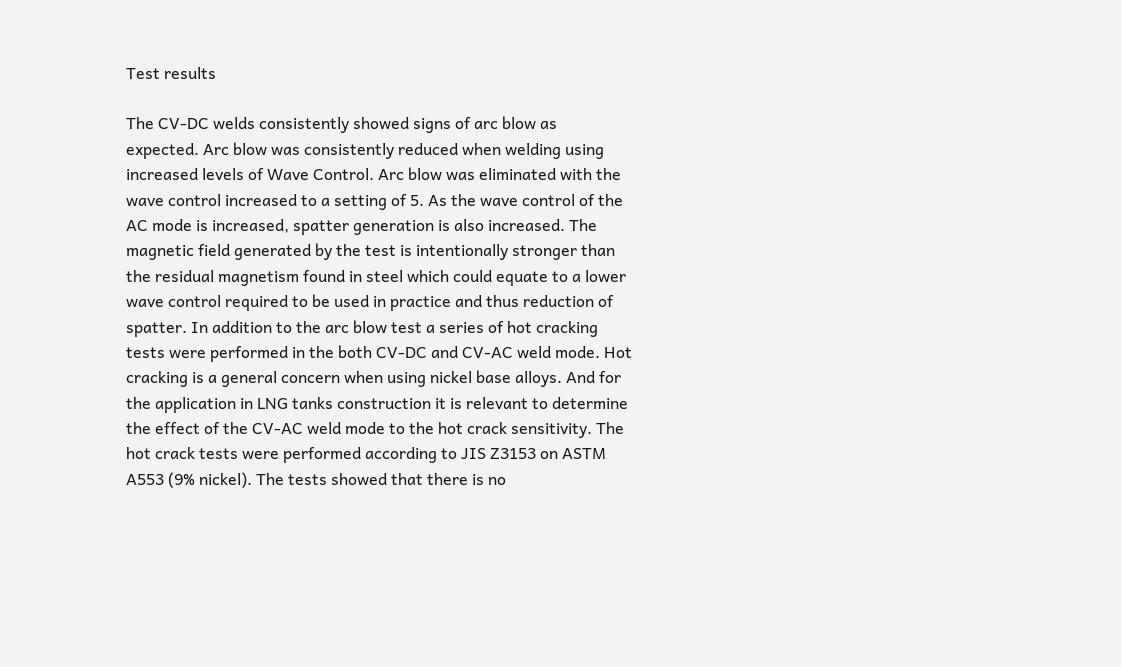Test results

The CV-DC welds consistently showed signs of arc blow as expected. Arc blow was consistently reduced when welding using increased levels of Wave Control. Arc blow was eliminated with the wave control increased to a setting of 5. As the wave control of the AC mode is increased, spatter generation is also increased. The magnetic field generated by the test is intentionally stronger than the residual magnetism found in steel which could equate to a lower wave control required to be used in practice and thus reduction of spatter. In addition to the arc blow test a series of hot cracking tests were performed in the both CV-DC and CV-AC weld mode. Hot cracking is a general concern when using nickel base alloys. And for the application in LNG tanks construction it is relevant to determine the effect of the CV-AC weld mode to the hot crack sensitivity. The hot crack tests were performed according to JIS Z3153 on ASTM A553 (9% nickel). The tests showed that there is no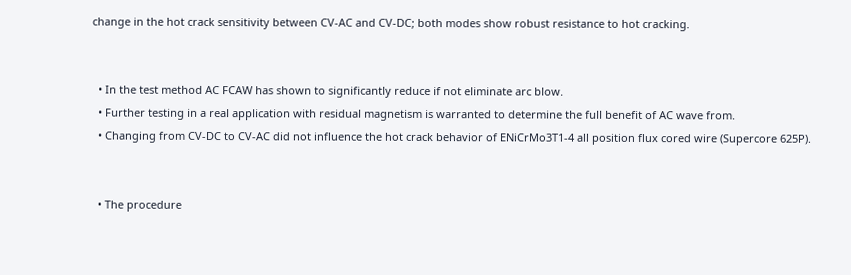change in the hot crack sensitivity between CV-AC and CV-DC; both modes show robust resistance to hot cracking.


  • In the test method AC FCAW has shown to significantly reduce if not eliminate arc blow.
  • Further testing in a real application with residual magnetism is warranted to determine the full benefit of AC wave from.
  • Changing from CV-DC to CV-AC did not influence the hot crack behavior of ENiCrMo3T1-4 all position flux cored wire (Supercore 625P).


  • The procedure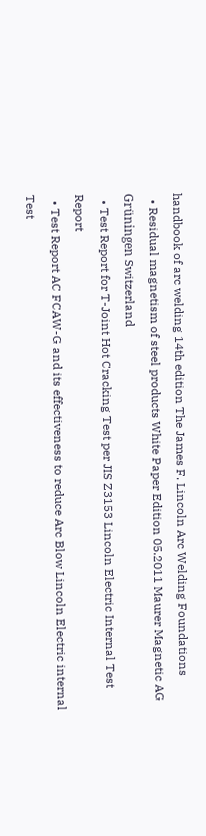handbook of arc welding 14th edition The James F. Lincoln Arc Welding Foundations
  • Residual magnetism of steel products White Paper Edition 05.2011 Maurer Magnetic AG Grüningen Switzerland
  • Test Report for T-Joint Hot Cracking Test per JIS Z3153 Lincoln Electric Internal Test Report
  • Test Report AC FCAW-G and its effectiveness to reduce Arc Blow Lincoln Electric internal Test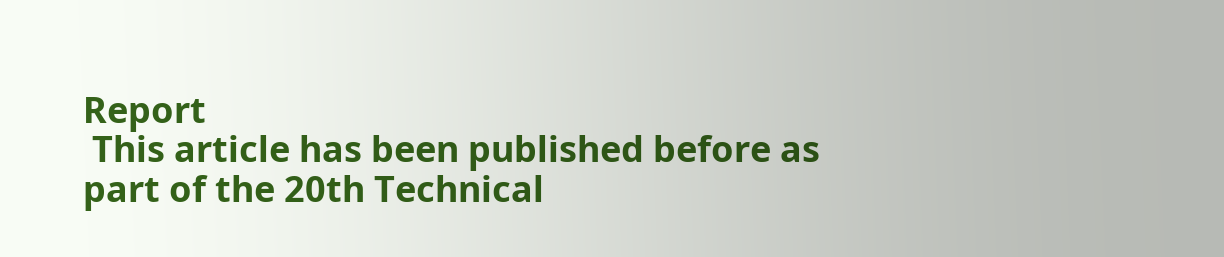Report
 This article has been published before as part of the 20th Technical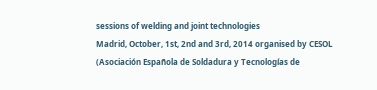sessions of welding and joint technologies
Madrid, October, 1st, 2nd and 3rd, 2014 organised by CESOL (Asociación Española de Soldadura y Tecnologías de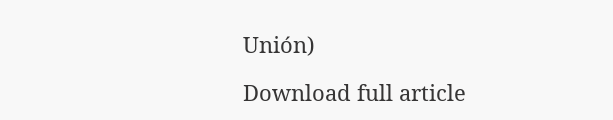Unión)

Download full article